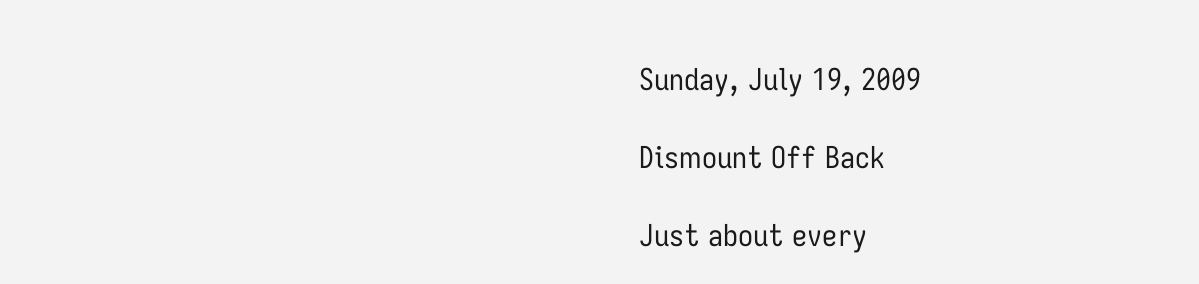Sunday, July 19, 2009

Dismount Off Back

Just about every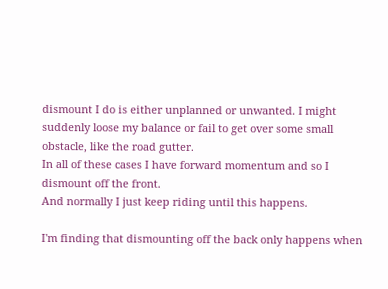dismount I do is either unplanned or unwanted. I might suddenly loose my balance or fail to get over some small obstacle, like the road gutter.
In all of these cases I have forward momentum and so I dismount off the front.
And normally I just keep riding until this happens.

I'm finding that dismounting off the back only happens when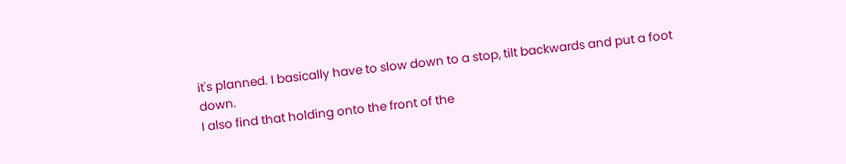it's planned. I basically have to slow down to a stop, tilt backwards and put a foot down.
I also find that holding onto the front of the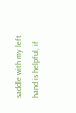saddle with my left hand is helpful, if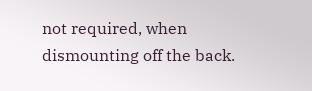not required, when dismounting off the back.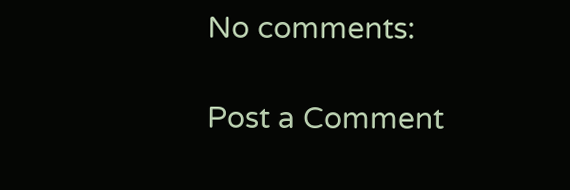No comments:

Post a Comment